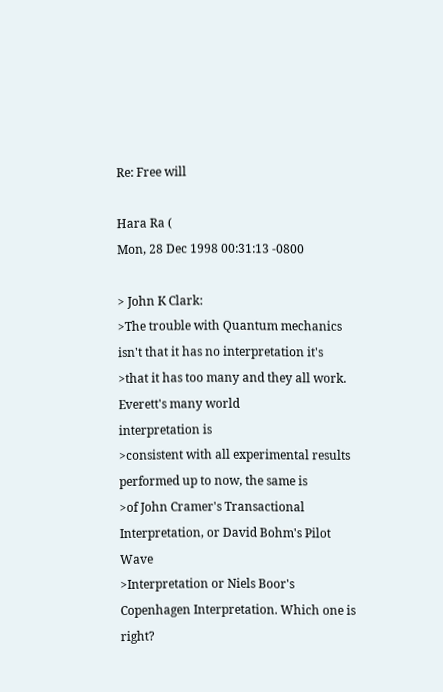Re: Free will

Hara Ra (
Mon, 28 Dec 1998 00:31:13 -0800

> John K Clark:
>The trouble with Quantum mechanics isn't that it has no interpretation it's
>that it has too many and they all work. Everett's many world
interpretation is
>consistent with all experimental results performed up to now, the same is
>of John Cramer's Transactional Interpretation, or David Bohm's Pilot Wave
>Interpretation or Niels Boor's Copenhagen Interpretation. Which one is right?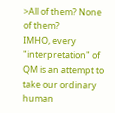>All of them? None of them?
IMHO, every "interpretation" of QM is an attempt to take our ordinary human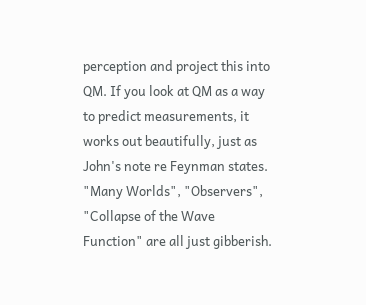perception and project this into QM. If you look at QM as a way to predict measurements, it works out beautifully, just as John's note re Feynman states. "Many Worlds", "Observers", "Collapse of the Wave Function" are all just gibberish.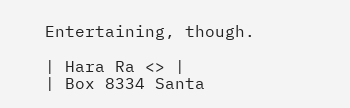Entertaining, though.

| Hara Ra <> |
| Box 8334 Santa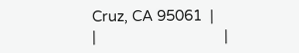Cruz, CA 95061  |
|                                |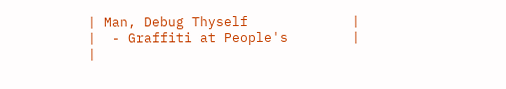| Man, Debug Thyself             |
|  - Graffiti at People's        |
|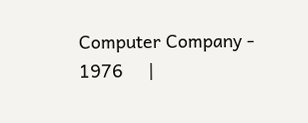Computer Company - 1976     |